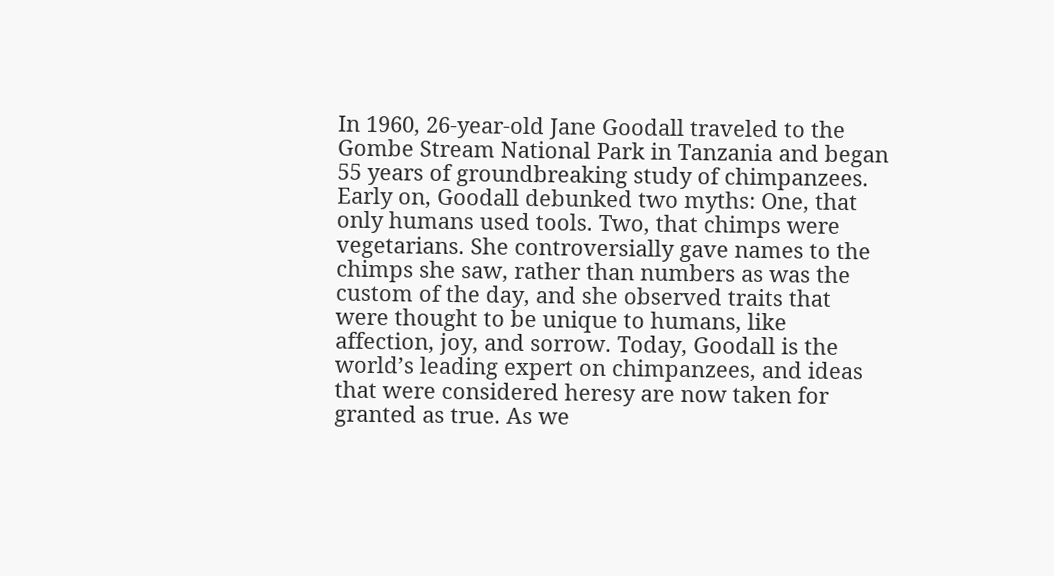In 1960, 26-year-old Jane Goodall traveled to the Gombe Stream National Park in Tanzania and began 55 years of groundbreaking study of chimpanzees. Early on, Goodall debunked two myths: One, that only humans used tools. Two, that chimps were vegetarians. She controversially gave names to the chimps she saw, rather than numbers as was the custom of the day, and she observed traits that were thought to be unique to humans, like affection, joy, and sorrow. Today, Goodall is the world’s leading expert on chimpanzees, and ideas that were considered heresy are now taken for granted as true. As we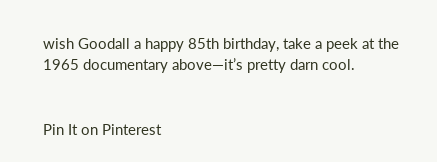wish Goodall a happy 85th birthday, take a peek at the 1965 documentary above—it’s pretty darn cool.


Pin It on Pinterest